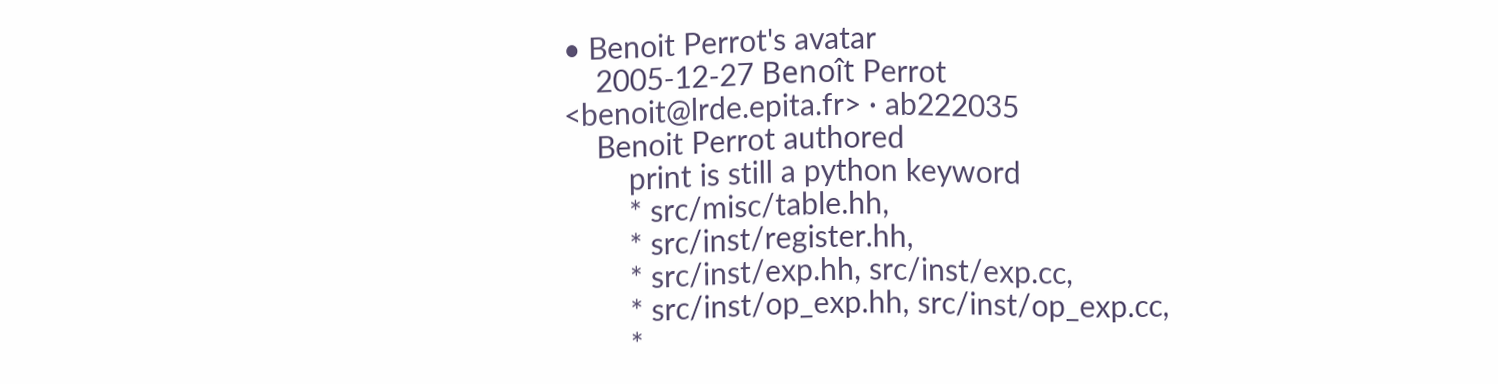• Benoit Perrot's avatar
    2005-12-27 Benoît Perrot <benoit@lrde.epita.fr> · ab222035
    Benoit Perrot authored
        print is still a python keyword
        * src/misc/table.hh,
        * src/inst/register.hh,
        * src/inst/exp.hh, src/inst/exp.cc,
        * src/inst/op_exp.hh, src/inst/op_exp.cc,
        *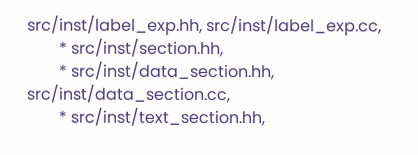src/inst/label_exp.hh, src/inst/label_exp.cc,
        * src/inst/section.hh,
        * src/inst/data_section.hh, src/inst/data_section.cc,
        * src/inst/text_section.hh,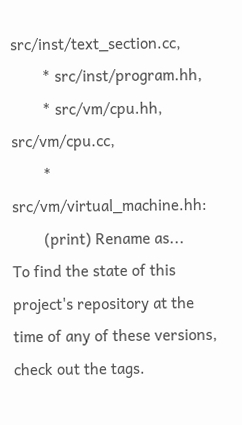src/inst/text_section.cc,
        * src/inst/program.hh,
        * src/vm/cpu.hh, src/vm/cpu.cc,
        * src/vm/virtual_machine.hh:
        (print) Rename as...
To find the state of this project's repository at the time of any of these versions, check out the tags.